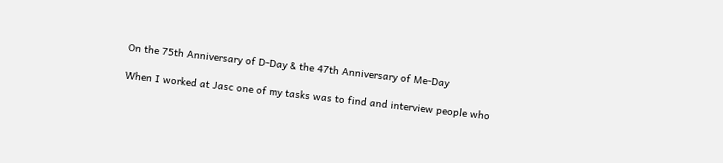On the 75th Anniversary of D-Day & the 47th Anniversary of Me-Day

When I worked at Jasc one of my tasks was to find and interview people who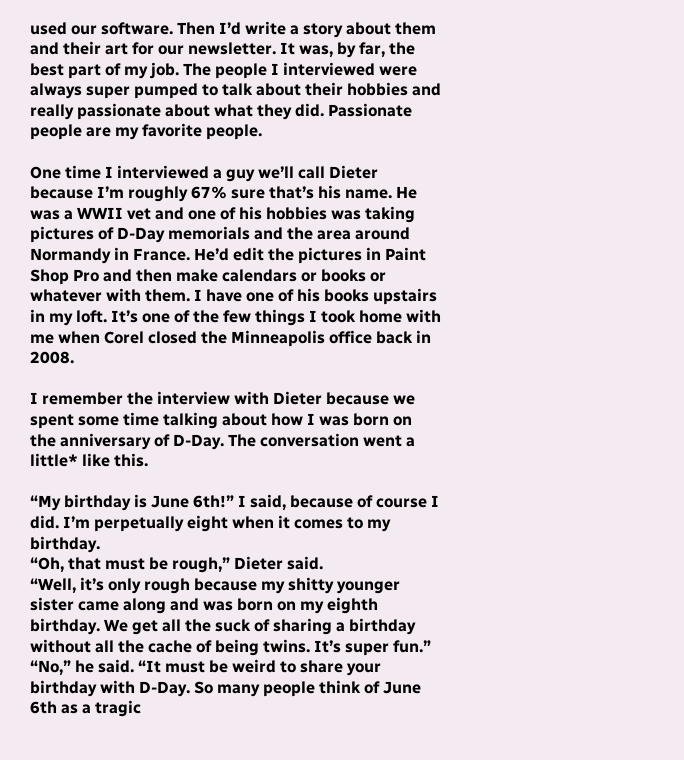used our software. Then I’d write a story about them and their art for our newsletter. It was, by far, the best part of my job. The people I interviewed were always super pumped to talk about their hobbies and really passionate about what they did. Passionate people are my favorite people.

One time I interviewed a guy we’ll call Dieter because I’m roughly 67% sure that’s his name. He was a WWII vet and one of his hobbies was taking pictures of D-Day memorials and the area around Normandy in France. He’d edit the pictures in Paint Shop Pro and then make calendars or books or whatever with them. I have one of his books upstairs in my loft. It’s one of the few things I took home with me when Corel closed the Minneapolis office back in 2008.

I remember the interview with Dieter because we spent some time talking about how I was born on the anniversary of D-Day. The conversation went a little* like this.

“My birthday is June 6th!” I said, because of course I did. I’m perpetually eight when it comes to my birthday.
“Oh, that must be rough,” Dieter said.
“Well, it’s only rough because my shitty younger sister came along and was born on my eighth birthday. We get all the suck of sharing a birthday without all the cache of being twins. It’s super fun.”
“No,” he said. “It must be weird to share your birthday with D-Day. So many people think of June 6th as a tragic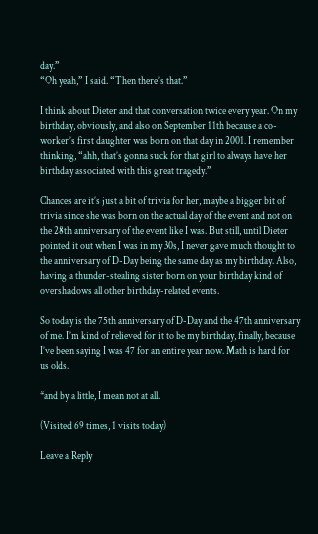day.”
“Oh yeah,” I said. “Then there’s that.”

I think about Dieter and that conversation twice every year. On my birthday, obviously, and also on September 11th because a co-worker’s first daughter was born on that day in 2001. I remember thinking, “ahh, that’s gonna suck for that girl to always have her birthday associated with this great tragedy.”

Chances are it’s just a bit of trivia for her, maybe a bigger bit of trivia since she was born on the actual day of the event and not on the 28th anniversary of the event like I was. But still, until Dieter pointed it out when I was in my 30s, I never gave much thought to the anniversary of D-Day being the same day as my birthday. Also, having a thunder-stealing sister born on your birthday kind of overshadows all other birthday-related events.

So today is the 75th anniversary of D-Day and the 47th anniversary of me. I’m kind of relieved for it to be my birthday, finally, because I’ve been saying I was 47 for an entire year now. Math is hard for us olds.

*and by a little, I mean not at all.

(Visited 69 times, 1 visits today)

Leave a Reply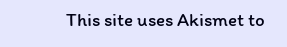This site uses Akismet to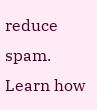reduce spam. Learn how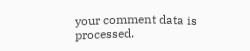your comment data is processed.